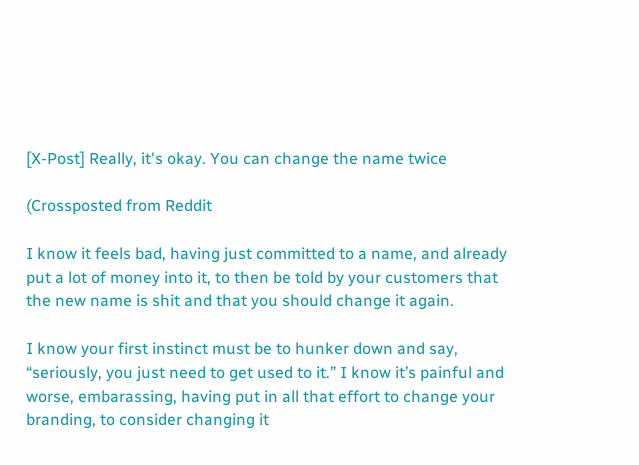[X-Post] Really, it's okay. You can change the name twice

(Crossposted from Reddit

I know it feels bad, having just committed to a name, and already put a lot of money into it, to then be told by your customers that the new name is shit and that you should change it again.

I know your first instinct must be to hunker down and say, “seriously, you just need to get used to it.” I know it’s painful and worse, embarassing, having put in all that effort to change your branding, to consider changing it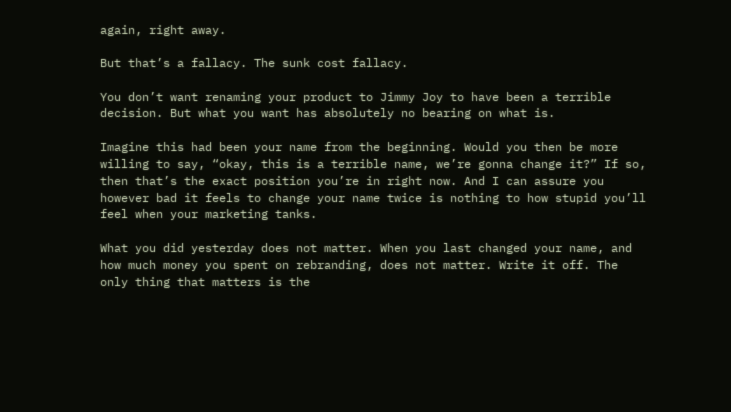again, right away.

But that’s a fallacy. The sunk cost fallacy.

You don’t want renaming your product to Jimmy Joy to have been a terrible decision. But what you want has absolutely no bearing on what is.

Imagine this had been your name from the beginning. Would you then be more willing to say, “okay, this is a terrible name, we’re gonna change it?” If so, then that’s the exact position you’re in right now. And I can assure you however bad it feels to change your name twice is nothing to how stupid you’ll feel when your marketing tanks.

What you did yesterday does not matter. When you last changed your name, and how much money you spent on rebranding, does not matter. Write it off. The only thing that matters is the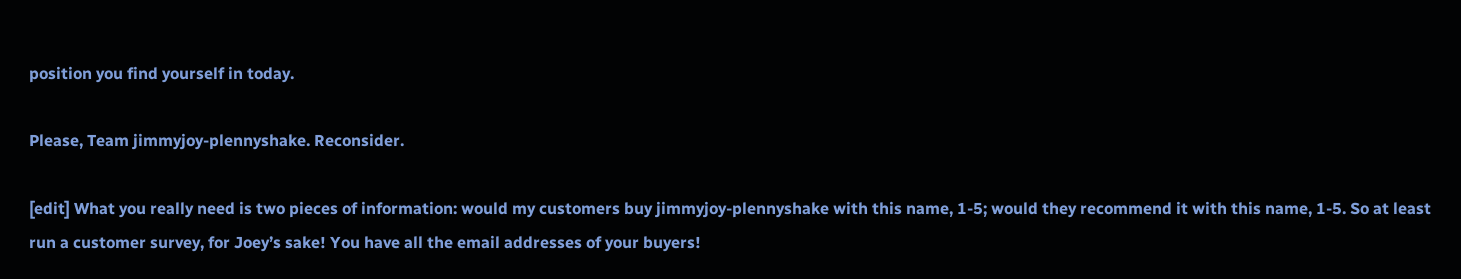position you find yourself in today.

Please, Team jimmyjoy-plennyshake. Reconsider.

[edit] What you really need is two pieces of information: would my customers buy jimmyjoy-plennyshake with this name, 1-5; would they recommend it with this name, 1-5. So at least run a customer survey, for Joey’s sake! You have all the email addresses of your buyers!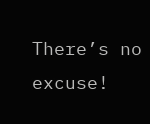There’s no excuse!